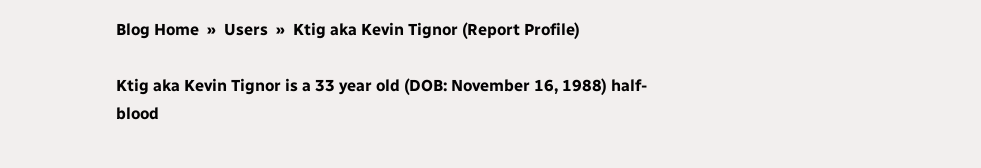Blog Home  »  Users  »  Ktig aka Kevin Tignor (Report Profile)

Ktig aka Kevin Tignor is a 33 year old (DOB: November 16, 1988) half-blood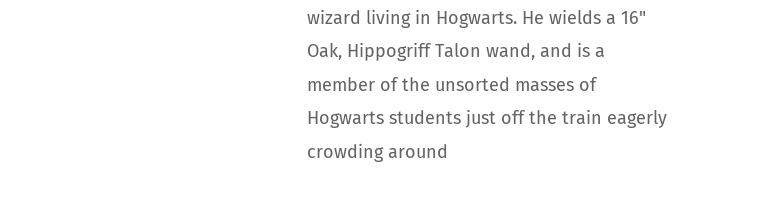wizard living in Hogwarts. He wields a 16" Oak, Hippogriff Talon wand, and is a member of the unsorted masses of Hogwarts students just off the train eagerly crowding around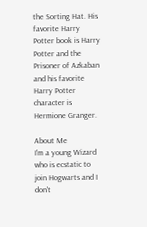the Sorting Hat. His favorite Harry Potter book is Harry Potter and the Prisoner of Azkaban and his favorite Harry Potter character is Hermione Granger.

About Me
I'm a young Wizard who is ecstatic to join Hogwarts and I don't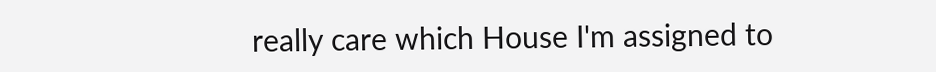really care which House I'm assigned to